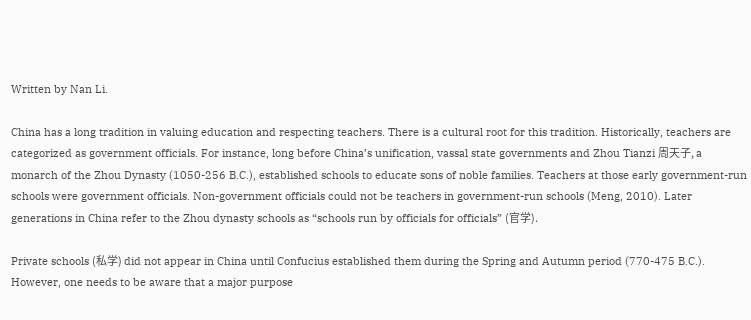Written by Nan Li.

China has a long tradition in valuing education and respecting teachers. There is a cultural root for this tradition. Historically, teachers are categorized as government officials. For instance, long before China’s unification, vassal state governments and Zhou Tianzi 周天子, a monarch of the Zhou Dynasty (1050-256 B.C.), established schools to educate sons of noble families. Teachers at those early government-run schools were government officials. Non-government officials could not be teachers in government-run schools (Meng, 2010). Later generations in China refer to the Zhou dynasty schools as “schools run by officials for officials” (官学).

Private schools (私学) did not appear in China until Confucius established them during the Spring and Autumn period (770-475 B.C.). However, one needs to be aware that a major purpose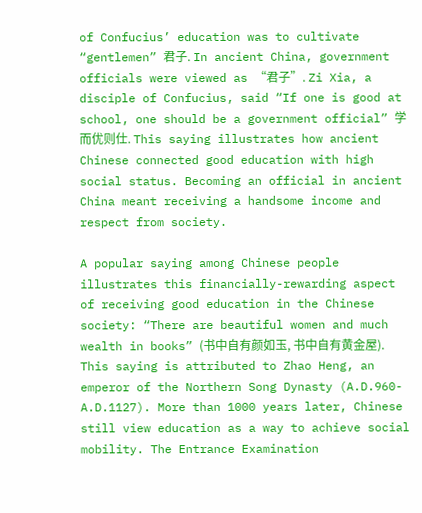of Confucius’ education was to cultivate “gentlemen” 君子. In ancient China, government officials were viewed as “君子”. Zi Xia, a disciple of Confucius, said “If one is good at school, one should be a government official” 学而优则仕. This saying illustrates how ancient Chinese connected good education with high social status. Becoming an official in ancient China meant receiving a handsome income and respect from society.

A popular saying among Chinese people illustrates this financially-rewarding aspect of receiving good education in the Chinese society: “There are beautiful women and much wealth in books” (书中自有颜如玉, 书中自有黄金屋). This saying is attributed to Zhao Heng, an emperor of the Northern Song Dynasty (A.D.960- A.D.1127). More than 1000 years later, Chinese still view education as a way to achieve social mobility. The Entrance Examination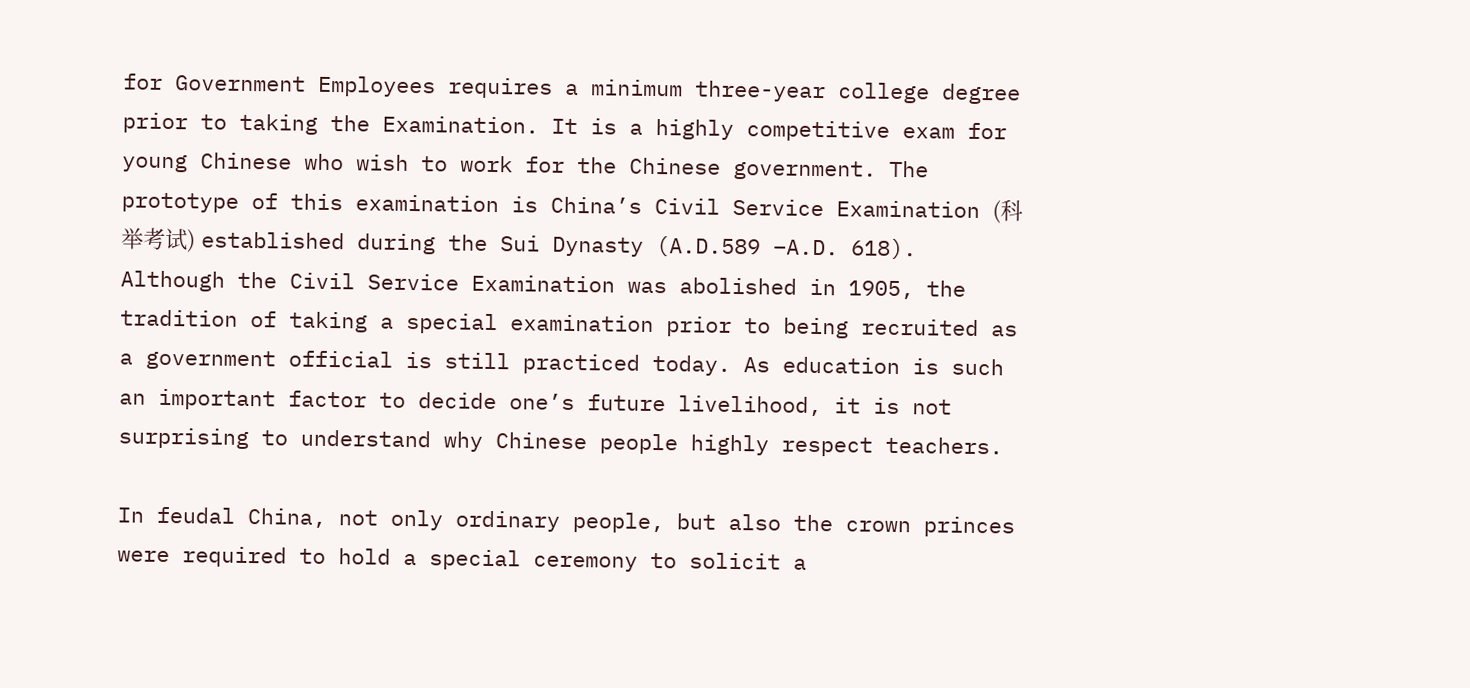for Government Employees requires a minimum three-year college degree prior to taking the Examination. It is a highly competitive exam for young Chinese who wish to work for the Chinese government. The prototype of this examination is China’s Civil Service Examination (科举考试) established during the Sui Dynasty (A.D.589 –A.D. 618). Although the Civil Service Examination was abolished in 1905, the tradition of taking a special examination prior to being recruited as a government official is still practiced today. As education is such an important factor to decide one’s future livelihood, it is not surprising to understand why Chinese people highly respect teachers.

In feudal China, not only ordinary people, but also the crown princes were required to hold a special ceremony to solicit a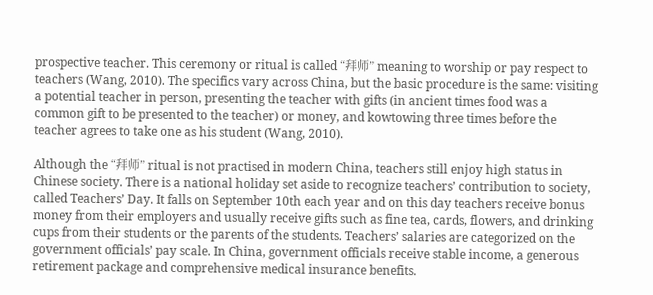prospective teacher. This ceremony or ritual is called “拜师” meaning to worship or pay respect to teachers (Wang, 2010). The specifics vary across China, but the basic procedure is the same: visiting a potential teacher in person, presenting the teacher with gifts (in ancient times food was a common gift to be presented to the teacher) or money, and kowtowing three times before the teacher agrees to take one as his student (Wang, 2010).

Although the “拜师” ritual is not practised in modern China, teachers still enjoy high status in Chinese society. There is a national holiday set aside to recognize teachers’ contribution to society, called Teachers’ Day. It falls on September 10th each year and on this day teachers receive bonus money from their employers and usually receive gifts such as fine tea, cards, flowers, and drinking cups from their students or the parents of the students. Teachers’ salaries are categorized on the government officials’ pay scale. In China, government officials receive stable income, a generous retirement package and comprehensive medical insurance benefits.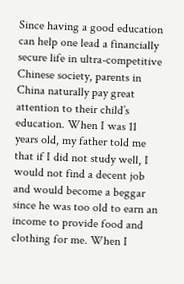Since having a good education can help one lead a financially secure life in ultra-competitive Chinese society, parents in China naturally pay great attention to their child’s education. When I was 11 years old, my father told me that if I did not study well, I would not find a decent job and would become a beggar since he was too old to earn an income to provide food and clothing for me. When I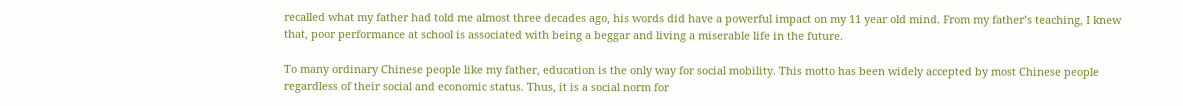recalled what my father had told me almost three decades ago, his words did have a powerful impact on my 11 year old mind. From my father’s teaching, I knew that, poor performance at school is associated with being a beggar and living a miserable life in the future.

To many ordinary Chinese people like my father, education is the only way for social mobility. This motto has been widely accepted by most Chinese people regardless of their social and economic status. Thus, it is a social norm for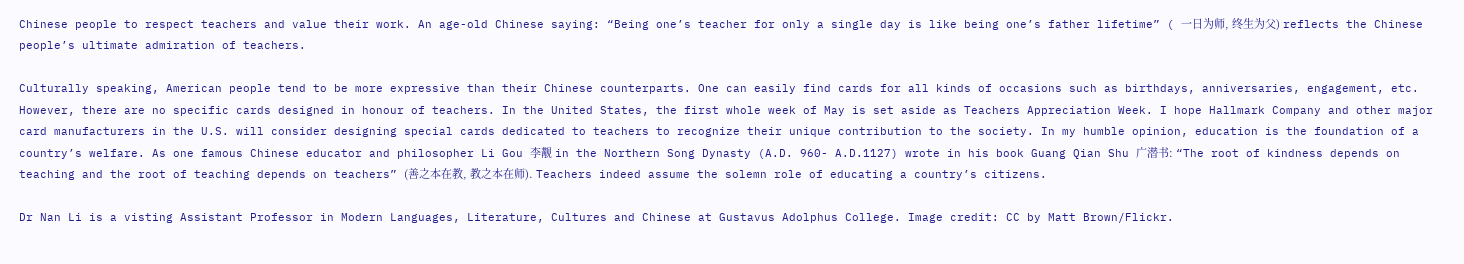Chinese people to respect teachers and value their work. An age-old Chinese saying: “Being one’s teacher for only a single day is like being one’s father lifetime” ( 一日为师, 终生为父) reflects the Chinese people’s ultimate admiration of teachers.

Culturally speaking, American people tend to be more expressive than their Chinese counterparts. One can easily find cards for all kinds of occasions such as birthdays, anniversaries, engagement, etc. However, there are no specific cards designed in honour of teachers. In the United States, the first whole week of May is set aside as Teachers Appreciation Week. I hope Hallmark Company and other major card manufacturers in the U.S. will consider designing special cards dedicated to teachers to recognize their unique contribution to the society. In my humble opinion, education is the foundation of a country’s welfare. As one famous Chinese educator and philosopher Li Gou 李觏 in the Northern Song Dynasty (A.D. 960- A.D.1127) wrote in his book Guang Qian Shu 广潜书: “The root of kindness depends on teaching and the root of teaching depends on teachers” (善之本在教, 教之本在师). Teachers indeed assume the solemn role of educating a country’s citizens.

Dr Nan Li is a visting Assistant Professor in Modern Languages, Literature, Cultures and Chinese at Gustavus Adolphus College. Image credit: CC by Matt Brown/Flickr.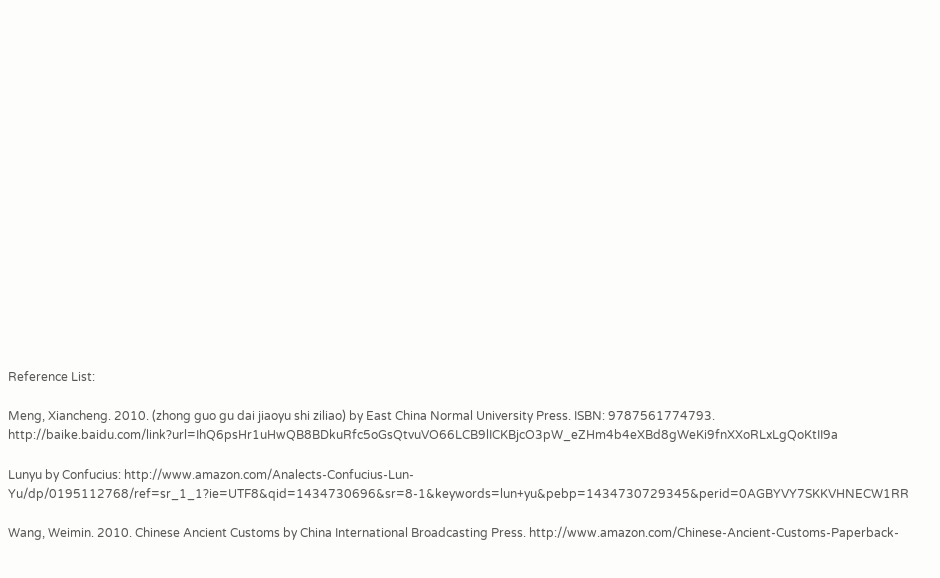Reference List:

Meng, Xiancheng. 2010. (zhong guo gu dai jiaoyu shi ziliao) by East China Normal University Press. ISBN: 9787561774793. http://baike.baidu.com/link?url=IhQ6psHr1uHwQB8BDkuRfc5oGsQtvuVO66LCB9lICKBjcO3pW_eZHm4b4eXBd8gWeKi9fnXXoRLxLgQoKtII9a

Lunyu by Confucius: http://www.amazon.com/Analects-Confucius-Lun-Yu/dp/0195112768/ref=sr_1_1?ie=UTF8&qid=1434730696&sr=8-1&keywords=lun+yu&pebp=1434730729345&perid=0AGBYVY7SKKVHNECW1RR

Wang, Weimin. 2010. Chinese Ancient Customs by China International Broadcasting Press. http://www.amazon.com/Chinese-Ancient-Customs-Paperback-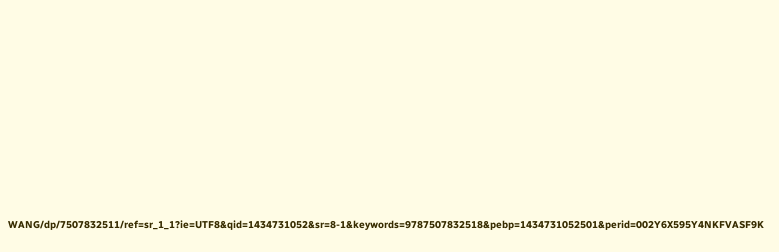WANG/dp/7507832511/ref=sr_1_1?ie=UTF8&qid=1434731052&sr=8-1&keywords=9787507832518&pebp=1434731052501&perid=002Y6X595Y4NKFVASF9K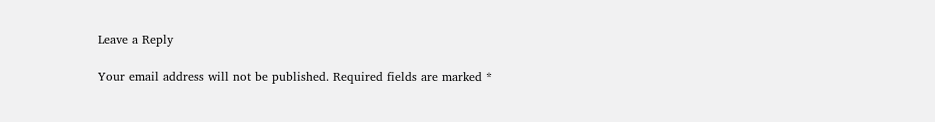Leave a Reply

Your email address will not be published. Required fields are marked *